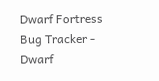Dwarf Fortress Bug Tracker - Dwarf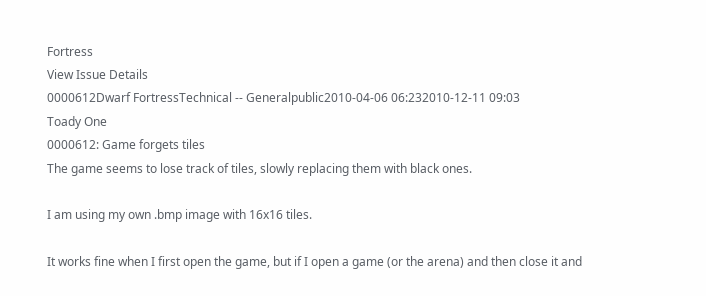Fortress
View Issue Details
0000612Dwarf FortressTechnical -- Generalpublic2010-04-06 06:232010-12-11 09:03
Toady One
0000612: Game forgets tiles
The game seems to lose track of tiles, slowly replacing them with black ones.

I am using my own .bmp image with 16x16 tiles.

It works fine when I first open the game, but if I open a game (or the arena) and then close it and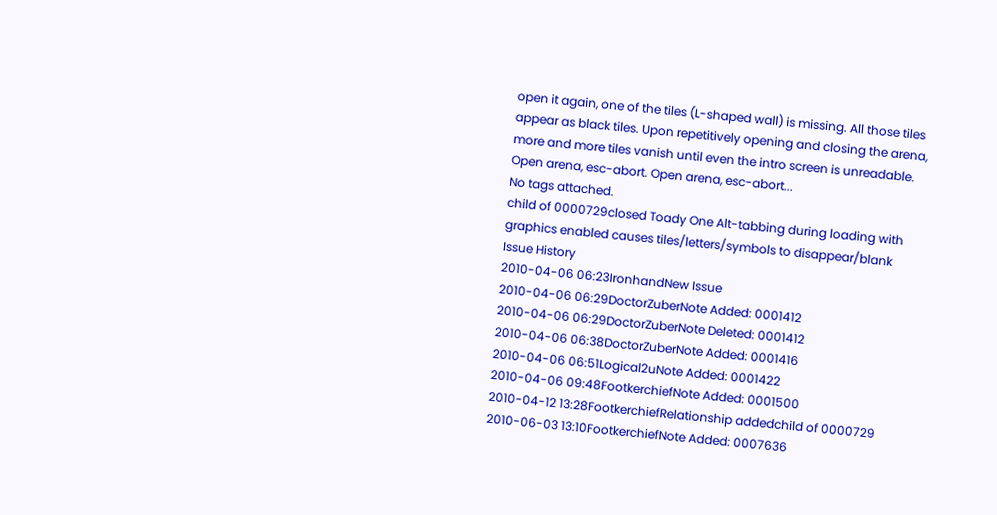open it again, one of the tiles (L-shaped wall) is missing. All those tiles appear as black tiles. Upon repetitively opening and closing the arena, more and more tiles vanish until even the intro screen is unreadable.
Open arena, esc-abort. Open arena, esc-abort...
No tags attached.
child of 0000729closed Toady One Alt-tabbing during loading with graphics enabled causes tiles/letters/symbols to disappear/blank
Issue History
2010-04-06 06:23IronhandNew Issue
2010-04-06 06:29DoctorZuberNote Added: 0001412
2010-04-06 06:29DoctorZuberNote Deleted: 0001412
2010-04-06 06:38DoctorZuberNote Added: 0001416
2010-04-06 06:51Logical2uNote Added: 0001422
2010-04-06 09:48FootkerchiefNote Added: 0001500
2010-04-12 13:28FootkerchiefRelationship addedchild of 0000729
2010-06-03 13:10FootkerchiefNote Added: 0007636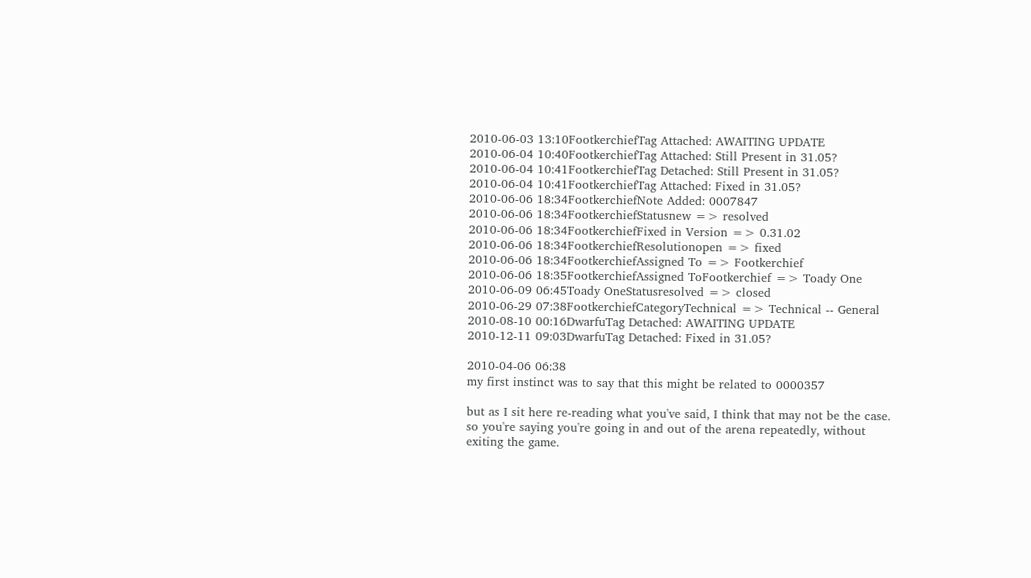2010-06-03 13:10FootkerchiefTag Attached: AWAITING UPDATE
2010-06-04 10:40FootkerchiefTag Attached: Still Present in 31.05?
2010-06-04 10:41FootkerchiefTag Detached: Still Present in 31.05?
2010-06-04 10:41FootkerchiefTag Attached: Fixed in 31.05?
2010-06-06 18:34FootkerchiefNote Added: 0007847
2010-06-06 18:34FootkerchiefStatusnew => resolved
2010-06-06 18:34FootkerchiefFixed in Version => 0.31.02
2010-06-06 18:34FootkerchiefResolutionopen => fixed
2010-06-06 18:34FootkerchiefAssigned To => Footkerchief
2010-06-06 18:35FootkerchiefAssigned ToFootkerchief => Toady One
2010-06-09 06:45Toady OneStatusresolved => closed
2010-06-29 07:38FootkerchiefCategoryTechnical => Technical -- General
2010-08-10 00:16DwarfuTag Detached: AWAITING UPDATE
2010-12-11 09:03DwarfuTag Detached: Fixed in 31.05?

2010-04-06 06:38
my first instinct was to say that this might be related to 0000357

but as I sit here re-reading what you've said, I think that may not be the case. so you're saying you're going in and out of the arena repeatedly, without exiting the game.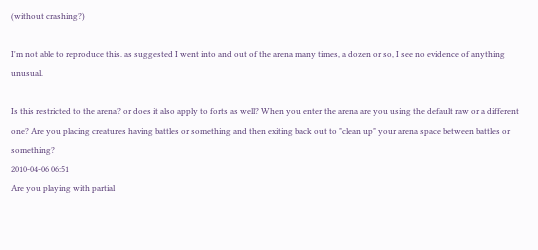(without crashing?)

I'm not able to reproduce this. as suggested I went into and out of the arena many times, a dozen or so, I see no evidence of anything unusual.

Is this restricted to the arena? or does it also apply to forts as well? When you enter the arena are you using the default raw or a different one? Are you placing creatures having battles or something and then exiting back out to "clean up" your arena space between battles or something?
2010-04-06 06:51
Are you playing with partial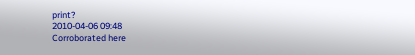print?
2010-04-06 09:48
Corroborated here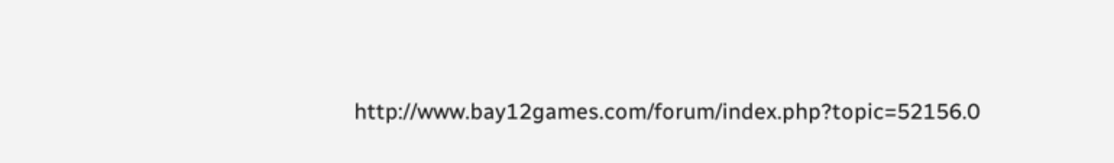http://www.bay12games.com/forum/index.php?topic=52156.0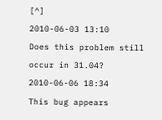[^]
2010-06-03 13:10
Does this problem still occur in 31.04?
2010-06-06 18:34
This bug appears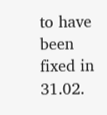to have been fixed in 31.02.